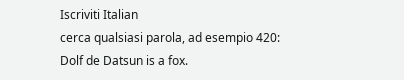Iscriviti Italian
cerca qualsiasi parola, ad esempio 420:
Dolf de Datsun is a fox.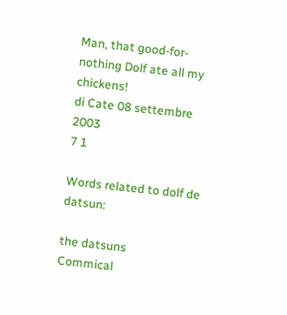Man, that good-for-nothing Dolf ate all my chickens!
di Cate 08 settembre 2003
7 1

Words related to dolf de datsun:

the datsuns
Commical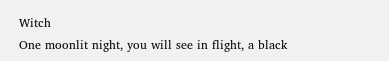Witch
One moonlit night, you will see in flight, a black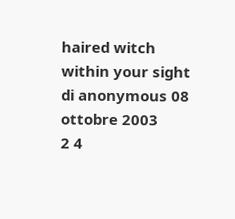haired witch within your sight
di anonymous 08 ottobre 2003
2 4